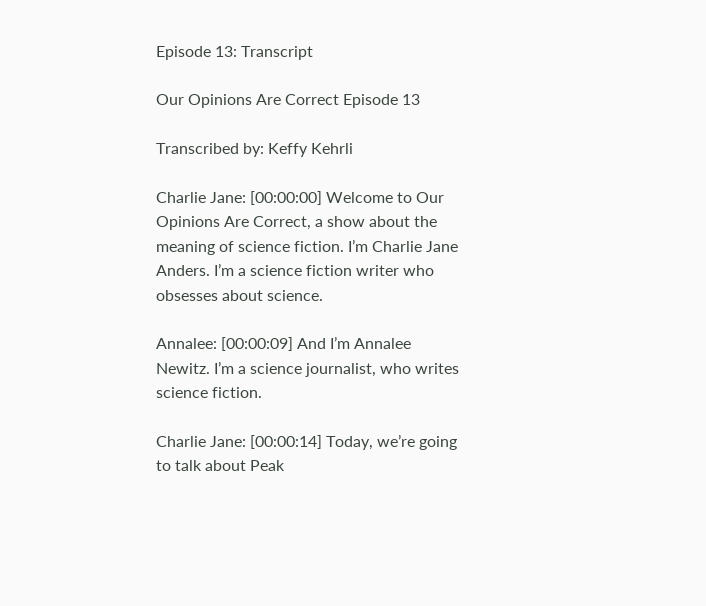Episode 13: Transcript

Our Opinions Are Correct Episode 13

Transcribed by: Keffy Kehrli

Charlie Jane: [00:00:00] Welcome to Our Opinions Are Correct, a show about the meaning of science fiction. I’m Charlie Jane Anders. I’m a science fiction writer who obsesses about science.

Annalee: [00:00:09] And I’m Annalee Newitz. I’m a science journalist, who writes science fiction.

Charlie Jane: [00:00:14] Today, we’re going to talk about Peak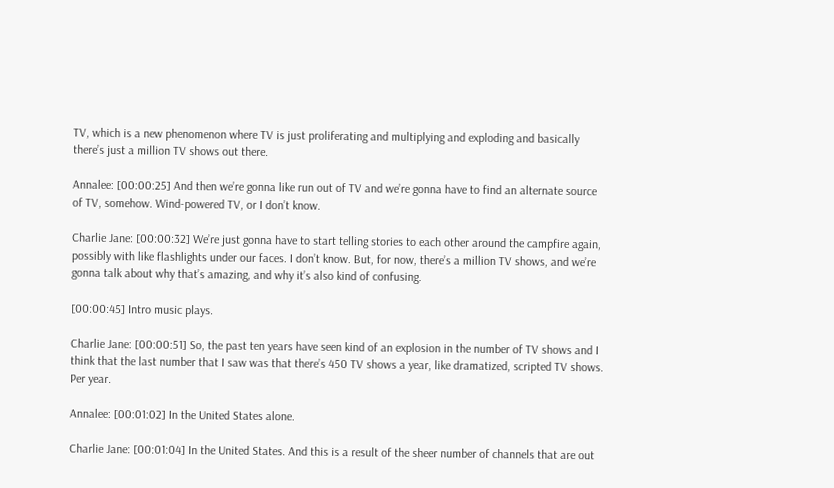TV, which is a new phenomenon where TV is just proliferating and multiplying and exploding and basically there’s just a million TV shows out there.

Annalee: [00:00:25] And then we’re gonna like run out of TV and we’re gonna have to find an alternate source of TV, somehow. Wind-powered TV, or I don’t know.

Charlie Jane: [00:00:32] We’re just gonna have to start telling stories to each other around the campfire again, possibly with like flashlights under our faces. I don’t know. But, for now, there’s a million TV shows, and we’re gonna talk about why that’s amazing, and why it’s also kind of confusing.

[00:00:45] Intro music plays.

Charlie Jane: [00:00:51] So, the past ten years have seen kind of an explosion in the number of TV shows and I think that the last number that I saw was that there’s 450 TV shows a year, like dramatized, scripted TV shows. Per year.

Annalee: [00:01:02] In the United States alone.

Charlie Jane: [00:01:04] In the United States. And this is a result of the sheer number of channels that are out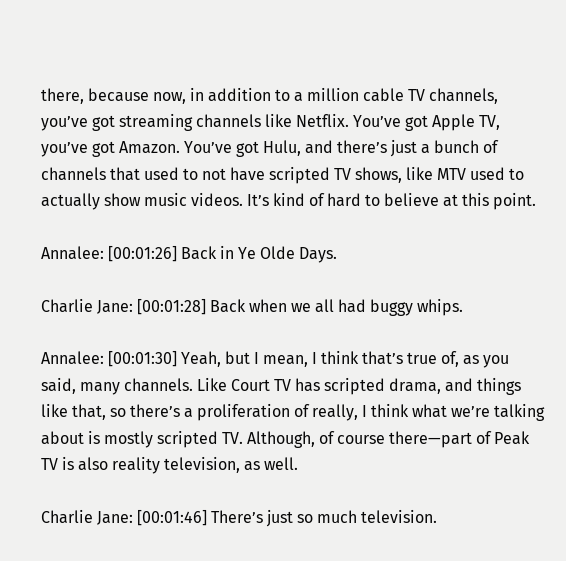there, because now, in addition to a million cable TV channels, you’ve got streaming channels like Netflix. You’ve got Apple TV, you’ve got Amazon. You’ve got Hulu, and there’s just a bunch of channels that used to not have scripted TV shows, like MTV used to actually show music videos. It’s kind of hard to believe at this point.

Annalee: [00:01:26] Back in Ye Olde Days.

Charlie Jane: [00:01:28] Back when we all had buggy whips.

Annalee: [00:01:30] Yeah, but I mean, I think that’s true of, as you said, many channels. Like Court TV has scripted drama, and things like that, so there’s a proliferation of really, I think what we’re talking about is mostly scripted TV. Although, of course there—part of Peak TV is also reality television, as well.

Charlie Jane: [00:01:46] There’s just so much television.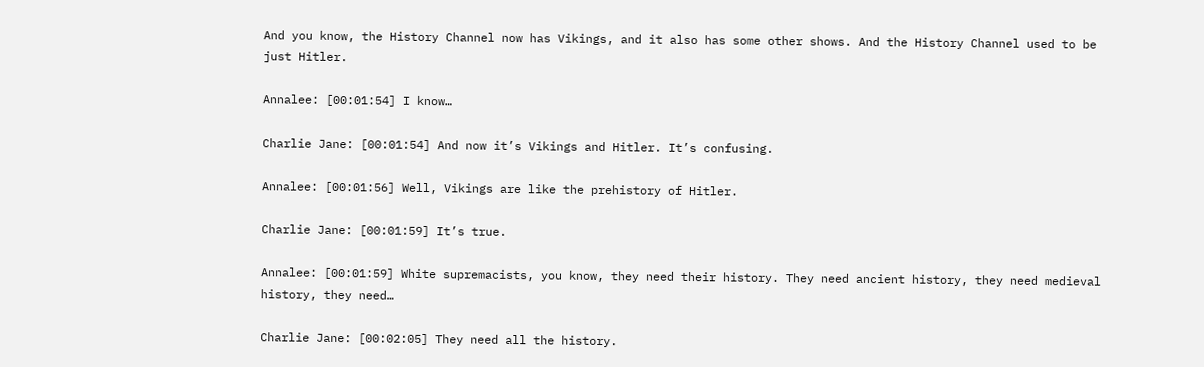And you know, the History Channel now has Vikings, and it also has some other shows. And the History Channel used to be just Hitler.

Annalee: [00:01:54] I know…

Charlie Jane: [00:01:54] And now it’s Vikings and Hitler. It’s confusing.

Annalee: [00:01:56] Well, Vikings are like the prehistory of Hitler.

Charlie Jane: [00:01:59] It’s true.

Annalee: [00:01:59] White supremacists, you know, they need their history. They need ancient history, they need medieval history, they need…

Charlie Jane: [00:02:05] They need all the history.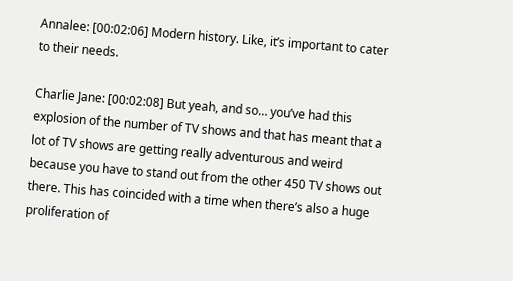Annalee: [00:02:06] Modern history. Like, it’s important to cater to their needs.

Charlie Jane: [00:02:08] But yeah, and so… you’ve had this explosion of the number of TV shows and that has meant that a lot of TV shows are getting really adventurous and weird because you have to stand out from the other 450 TV shows out there. This has coincided with a time when there’s also a huge proliferation of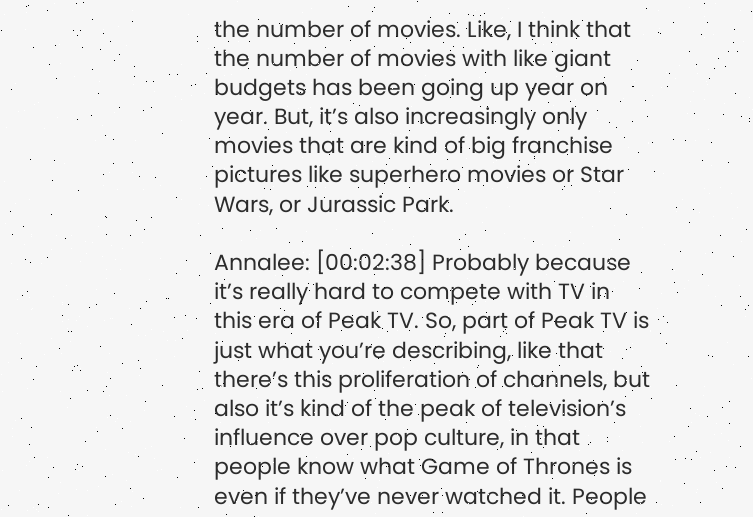the number of movies. Like, I think that the number of movies with like giant budgets has been going up year on year. But, it’s also increasingly only movies that are kind of big franchise pictures like superhero movies or Star Wars, or Jurassic Park.

Annalee: [00:02:38] Probably because it’s really hard to compete with TV in this era of Peak TV. So, part of Peak TV is just what you’re describing, like that there’s this proliferation of channels, but also it’s kind of the peak of television’s influence over pop culture, in that people know what Game of Thrones is even if they’ve never watched it. People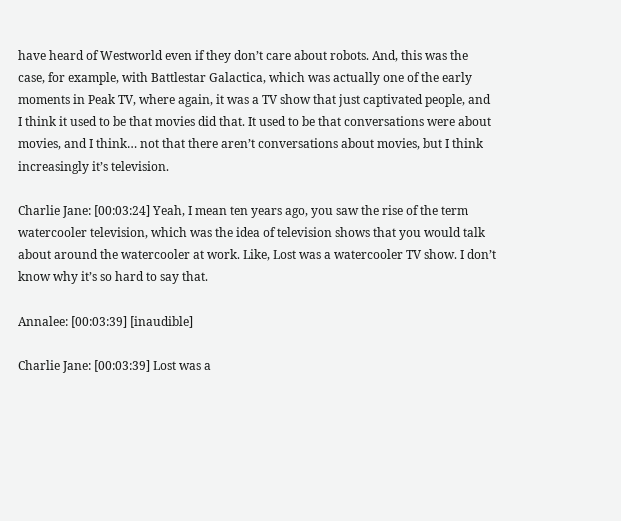have heard of Westworld even if they don’t care about robots. And, this was the case, for example, with Battlestar Galactica, which was actually one of the early moments in Peak TV, where again, it was a TV show that just captivated people, and I think it used to be that movies did that. It used to be that conversations were about movies, and I think… not that there aren’t conversations about movies, but I think increasingly it’s television.

Charlie Jane: [00:03:24] Yeah, I mean ten years ago, you saw the rise of the term watercooler television, which was the idea of television shows that you would talk about around the watercooler at work. Like, Lost was a watercooler TV show. I don’t know why it’s so hard to say that.

Annalee: [00:03:39] [inaudible]

Charlie Jane: [00:03:39] Lost was a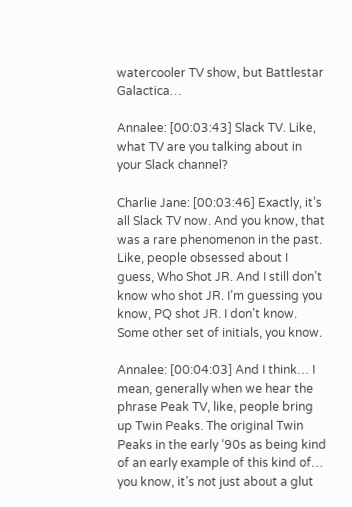watercooler TV show, but Battlestar Galactica…

Annalee: [00:03:43] Slack TV. Like, what TV are you talking about in your Slack channel?

Charlie Jane: [00:03:46] Exactly, it’s all Slack TV now. And you know, that was a rare phenomenon in the past. Like, people obsessed about I guess, Who Shot JR. And I still don’t know who shot JR. I’m guessing you know, PQ shot JR. I don’t know. Some other set of initials, you know.

Annalee: [00:04:03] And I think… I mean, generally when we hear the phrase Peak TV, like, people bring up Twin Peaks. The original Twin Peaks in the early ‘90s as being kind of an early example of this kind of… you know, it’s not just about a glut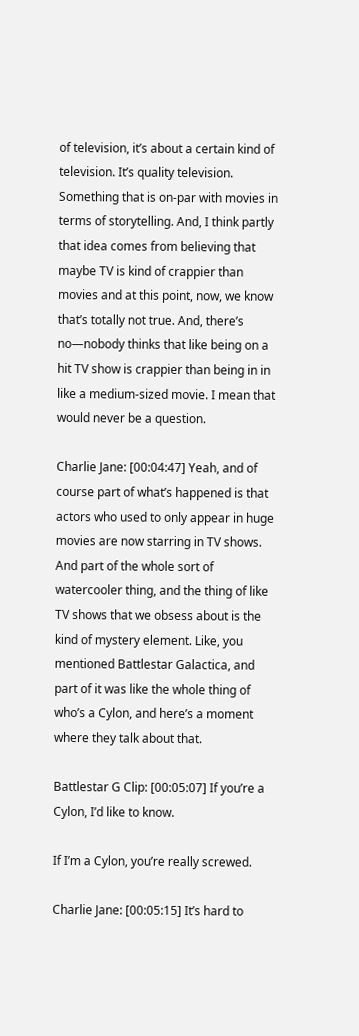of television, it’s about a certain kind of television. It’s quality television. Something that is on-par with movies in terms of storytelling. And, I think partly that idea comes from believing that maybe TV is kind of crappier than movies and at this point, now, we know that’s totally not true. And, there’s no—nobody thinks that like being on a hit TV show is crappier than being in in like a medium-sized movie. I mean that would never be a question.

Charlie Jane: [00:04:47] Yeah, and of course part of what’s happened is that actors who used to only appear in huge movies are now starring in TV shows. And part of the whole sort of watercooler thing, and the thing of like TV shows that we obsess about is the kind of mystery element. Like, you mentioned Battlestar Galactica, and part of it was like the whole thing of who’s a Cylon, and here’s a moment where they talk about that.

Battlestar G Clip: [00:05:07] If you’re a Cylon, I’d like to know.

If I’m a Cylon, you’re really screwed.

Charlie Jane: [00:05:15] It’s hard to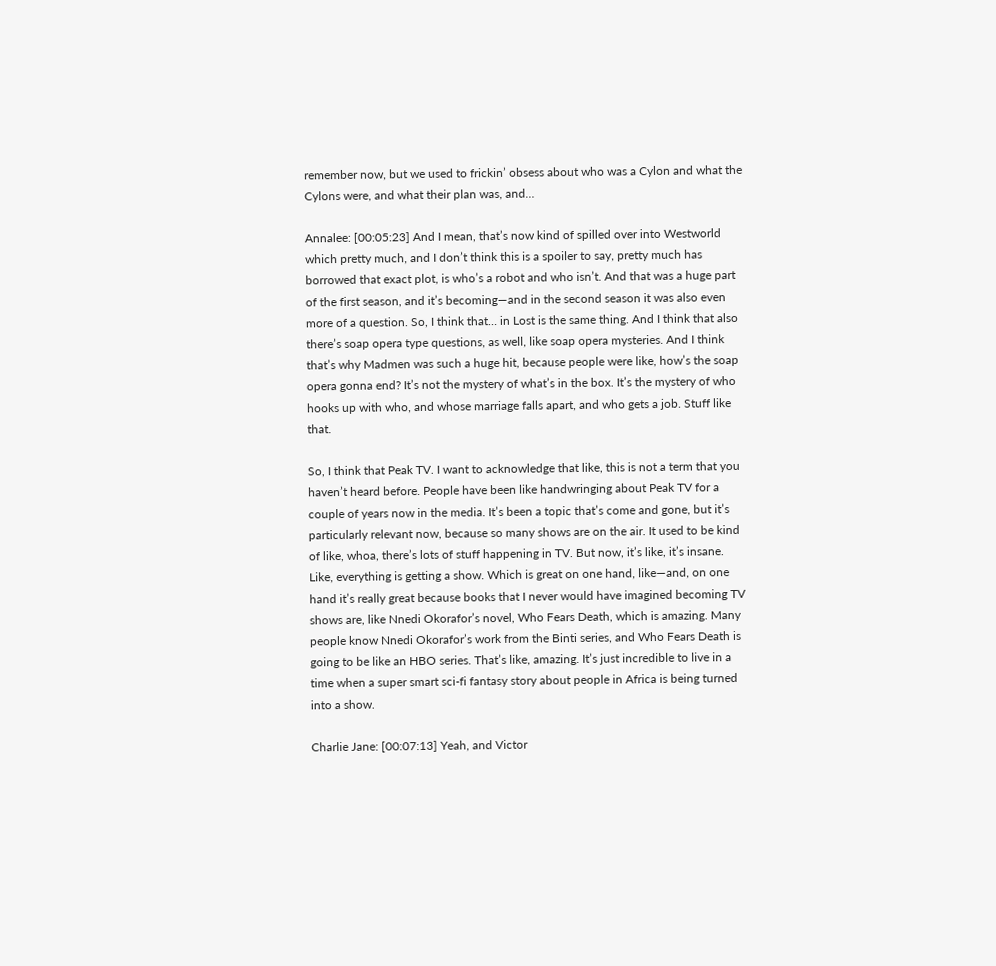remember now, but we used to frickin’ obsess about who was a Cylon and what the Cylons were, and what their plan was, and…

Annalee: [00:05:23] And I mean, that’s now kind of spilled over into Westworld which pretty much, and I don’t think this is a spoiler to say, pretty much has borrowed that exact plot, is who’s a robot and who isn’t. And that was a huge part of the first season, and it’s becoming—and in the second season it was also even more of a question. So, I think that… in Lost is the same thing. And I think that also there’s soap opera type questions, as well, like soap opera mysteries. And I think that’s why Madmen was such a huge hit, because people were like, how’s the soap opera gonna end? It’s not the mystery of what’s in the box. It’s the mystery of who hooks up with who, and whose marriage falls apart, and who gets a job. Stuff like that.

So, I think that Peak TV. I want to acknowledge that like, this is not a term that you haven’t heard before. People have been like handwringing about Peak TV for a couple of years now in the media. It’s been a topic that’s come and gone, but it’s particularly relevant now, because so many shows are on the air. It used to be kind of like, whoa, there’s lots of stuff happening in TV. But now, it’s like, it’s insane. Like, everything is getting a show. Which is great on one hand, like—and, on one hand it’s really great because books that I never would have imagined becoming TV shows are, like Nnedi Okorafor’s novel, Who Fears Death, which is amazing. Many people know Nnedi Okorafor’s work from the Binti series, and Who Fears Death is going to be like an HBO series. That’s like, amazing. It’s just incredible to live in a time when a super smart sci-fi fantasy story about people in Africa is being turned into a show.

Charlie Jane: [00:07:13] Yeah, and Victor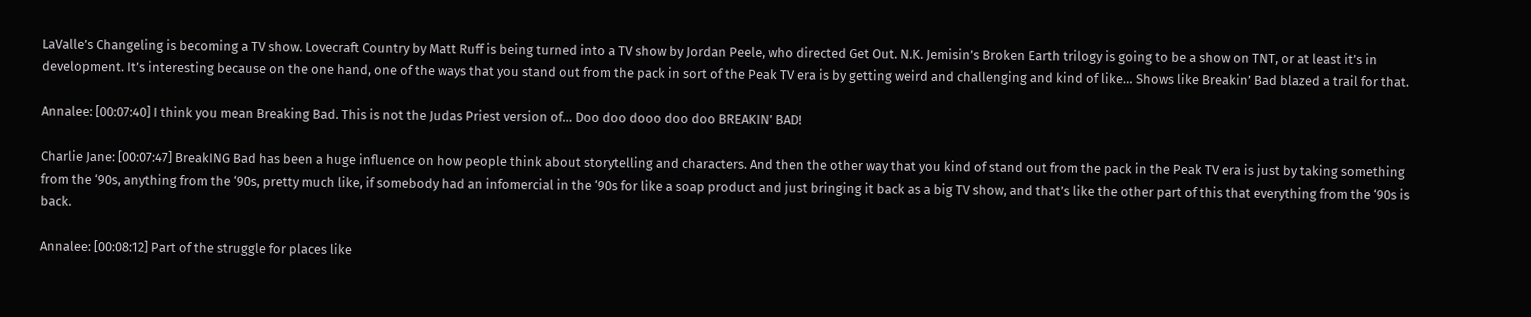LaValle’s Changeling is becoming a TV show. Lovecraft Country by Matt Ruff is being turned into a TV show by Jordan Peele, who directed Get Out. N.K. Jemisin’s Broken Earth trilogy is going to be a show on TNT, or at least it’s in development. It’s interesting because on the one hand, one of the ways that you stand out from the pack in sort of the Peak TV era is by getting weird and challenging and kind of like… Shows like Breakin’ Bad blazed a trail for that.

Annalee: [00:07:40] I think you mean Breaking Bad. This is not the Judas Priest version of… Doo doo dooo doo doo BREAKIN’ BAD!

Charlie Jane: [00:07:47] BreakING Bad has been a huge influence on how people think about storytelling and characters. And then the other way that you kind of stand out from the pack in the Peak TV era is just by taking something from the ‘90s, anything from the ‘90s, pretty much like, if somebody had an infomercial in the ‘90s for like a soap product and just bringing it back as a big TV show, and that’s like the other part of this that everything from the ‘90s is back.

Annalee: [00:08:12] Part of the struggle for places like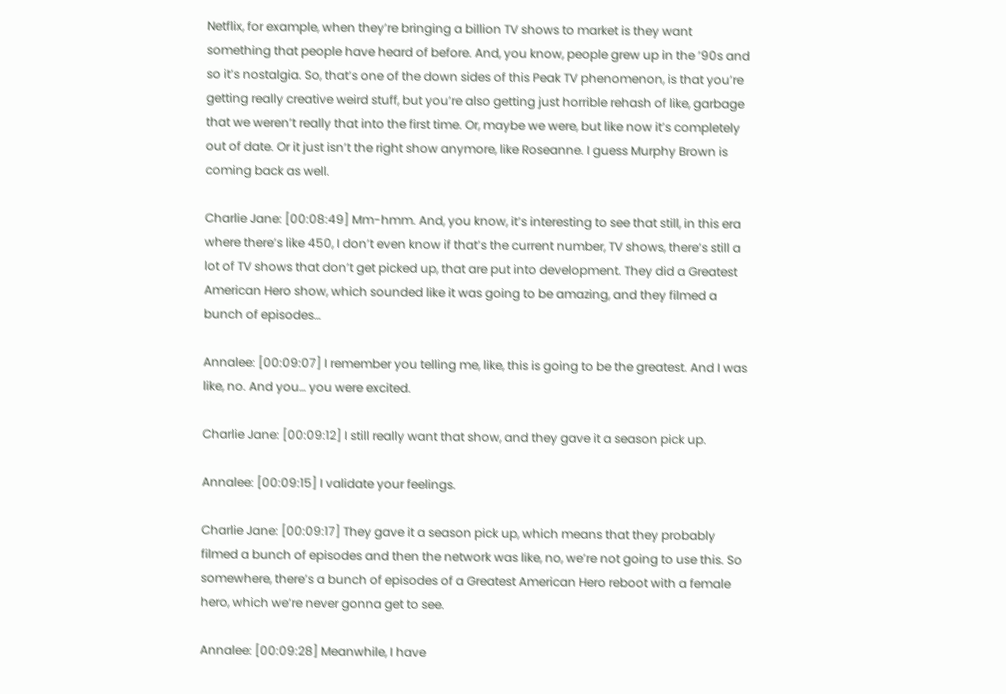Netflix, for example, when they’re bringing a billion TV shows to market is they want something that people have heard of before. And, you know, people grew up in the ’90s and so it’s nostalgia. So, that’s one of the down sides of this Peak TV phenomenon, is that you’re getting really creative weird stuff, but you’re also getting just horrible rehash of like, garbage that we weren’t really that into the first time. Or, maybe we were, but like now it’s completely out of date. Or it just isn’t the right show anymore, like Roseanne. I guess Murphy Brown is coming back as well.

Charlie Jane: [00:08:49] Mm-hmm. And, you know, it’s interesting to see that still, in this era where there’s like 450, I don’t even know if that’s the current number, TV shows, there’s still a lot of TV shows that don’t get picked up, that are put into development. They did a Greatest American Hero show, which sounded like it was going to be amazing, and they filmed a bunch of episodes…

Annalee: [00:09:07] I remember you telling me, like, this is going to be the greatest. And I was like, no. And you… you were excited.

Charlie Jane: [00:09:12] I still really want that show, and they gave it a season pick up.

Annalee: [00:09:15] I validate your feelings.

Charlie Jane: [00:09:17] They gave it a season pick up, which means that they probably filmed a bunch of episodes and then the network was like, no, we’re not going to use this. So somewhere, there’s a bunch of episodes of a Greatest American Hero reboot with a female hero, which we’re never gonna get to see.

Annalee: [00:09:28] Meanwhile, I have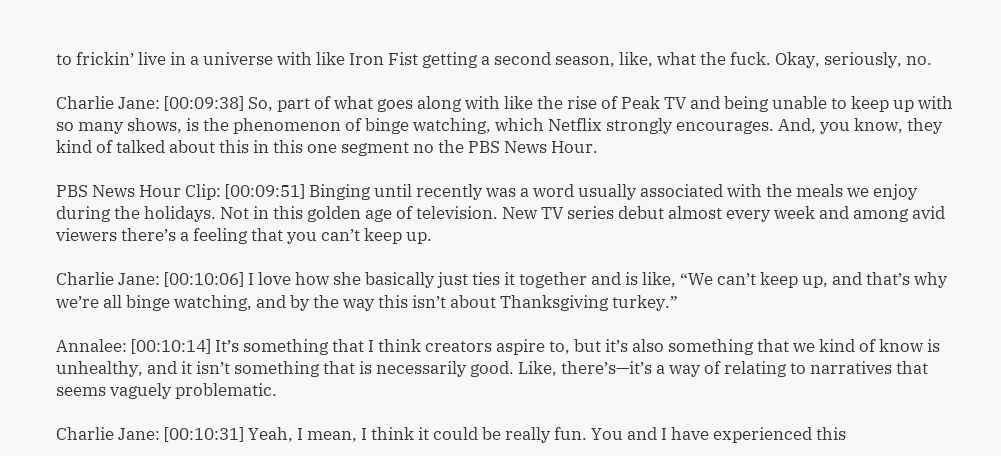to frickin’ live in a universe with like Iron Fist getting a second season, like, what the fuck. Okay, seriously, no.

Charlie Jane: [00:09:38] So, part of what goes along with like the rise of Peak TV and being unable to keep up with so many shows, is the phenomenon of binge watching, which Netflix strongly encourages. And, you know, they kind of talked about this in this one segment no the PBS News Hour.

PBS News Hour Clip: [00:09:51] Binging until recently was a word usually associated with the meals we enjoy during the holidays. Not in this golden age of television. New TV series debut almost every week and among avid viewers there’s a feeling that you can’t keep up.

Charlie Jane: [00:10:06] I love how she basically just ties it together and is like, “We can’t keep up, and that’s why we’re all binge watching, and by the way this isn’t about Thanksgiving turkey.”

Annalee: [00:10:14] It’s something that I think creators aspire to, but it’s also something that we kind of know is unhealthy, and it isn’t something that is necessarily good. Like, there’s—it’s a way of relating to narratives that seems vaguely problematic.

Charlie Jane: [00:10:31] Yeah, I mean, I think it could be really fun. You and I have experienced this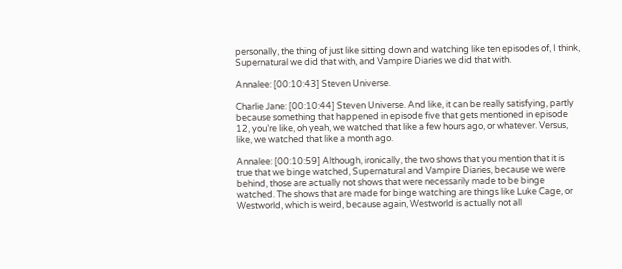personally, the thing of just like sitting down and watching like ten episodes of, I think, Supernatural we did that with, and Vampire Diaries we did that with.

Annalee: [00:10:43] Steven Universe.

Charlie Jane: [00:10:44] Steven Universe. And like, it can be really satisfying, partly because something that happened in episode five that gets mentioned in episode 12, you’re like, oh yeah, we watched that like a few hours ago, or whatever. Versus, like, we watched that like a month ago.

Annalee: [00:10:59] Although, ironically, the two shows that you mention that it is true that we binge watched, Supernatural and Vampire Diaries, because we were behind, those are actually not shows that were necessarily made to be binge watched. The shows that are made for binge watching are things like Luke Cage, or Westworld, which is weird, because again, Westworld is actually not all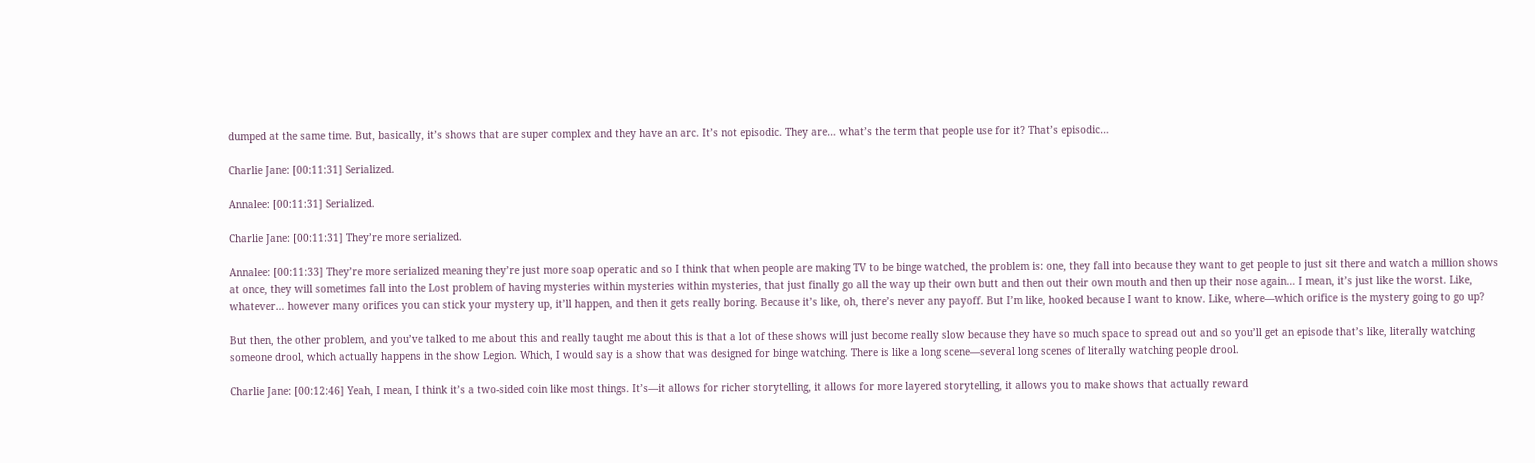dumped at the same time. But, basically, it’s shows that are super complex and they have an arc. It’s not episodic. They are… what’s the term that people use for it? That’s episodic…

Charlie Jane: [00:11:31] Serialized.

Annalee: [00:11:31] Serialized.

Charlie Jane: [00:11:31] They’re more serialized.

Annalee: [00:11:33] They’re more serialized meaning they’re just more soap operatic and so I think that when people are making TV to be binge watched, the problem is: one, they fall into because they want to get people to just sit there and watch a million shows at once, they will sometimes fall into the Lost problem of having mysteries within mysteries within mysteries, that just finally go all the way up their own butt and then out their own mouth and then up their nose again… I mean, it’s just like the worst. Like, whatever… however many orifices you can stick your mystery up, it’ll happen, and then it gets really boring. Because it’s like, oh, there’s never any payoff. But I’m like, hooked because I want to know. Like, where—which orifice is the mystery going to go up?

But then, the other problem, and you’ve talked to me about this and really taught me about this is that a lot of these shows will just become really slow because they have so much space to spread out and so you’ll get an episode that’s like, literally watching someone drool, which actually happens in the show Legion. Which, I would say is a show that was designed for binge watching. There is like a long scene—several long scenes of literally watching people drool.

Charlie Jane: [00:12:46] Yeah, I mean, I think it’s a two-sided coin like most things. It’s—it allows for richer storytelling, it allows for more layered storytelling, it allows you to make shows that actually reward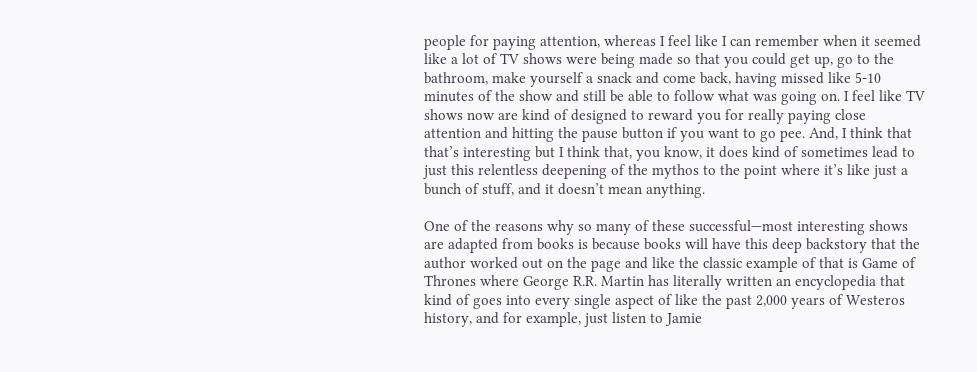people for paying attention, whereas I feel like I can remember when it seemed like a lot of TV shows were being made so that you could get up, go to the bathroom, make yourself a snack and come back, having missed like 5-10 minutes of the show and still be able to follow what was going on. I feel like TV shows now are kind of designed to reward you for really paying close attention and hitting the pause button if you want to go pee. And, I think that that’s interesting but I think that, you know, it does kind of sometimes lead to just this relentless deepening of the mythos to the point where it’s like just a bunch of stuff, and it doesn’t mean anything.

One of the reasons why so many of these successful—most interesting shows are adapted from books is because books will have this deep backstory that the author worked out on the page and like the classic example of that is Game of Thrones where George R.R. Martin has literally written an encyclopedia that kind of goes into every single aspect of like the past 2,000 years of Westeros history, and for example, just listen to Jamie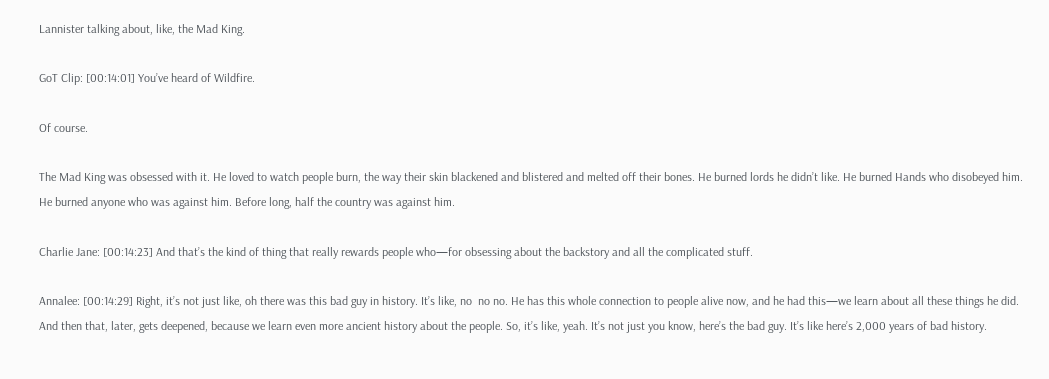Lannister talking about, like, the Mad King.

GoT Clip: [00:14:01] You’ve heard of Wildfire.

Of course.

The Mad King was obsessed with it. He loved to watch people burn, the way their skin blackened and blistered and melted off their bones. He burned lords he didn’t like. He burned Hands who disobeyed him. He burned anyone who was against him. Before long, half the country was against him.

Charlie Jane: [00:14:23] And that’s the kind of thing that really rewards people who—for obsessing about the backstory and all the complicated stuff.

Annalee: [00:14:29] Right, it’s not just like, oh there was this bad guy in history. It’s like, no  no no. He has this whole connection to people alive now, and he had this—we learn about all these things he did. And then that, later, gets deepened, because we learn even more ancient history about the people. So, it’s like, yeah. It’s not just you know, here’s the bad guy. It’s like here’s 2,000 years of bad history.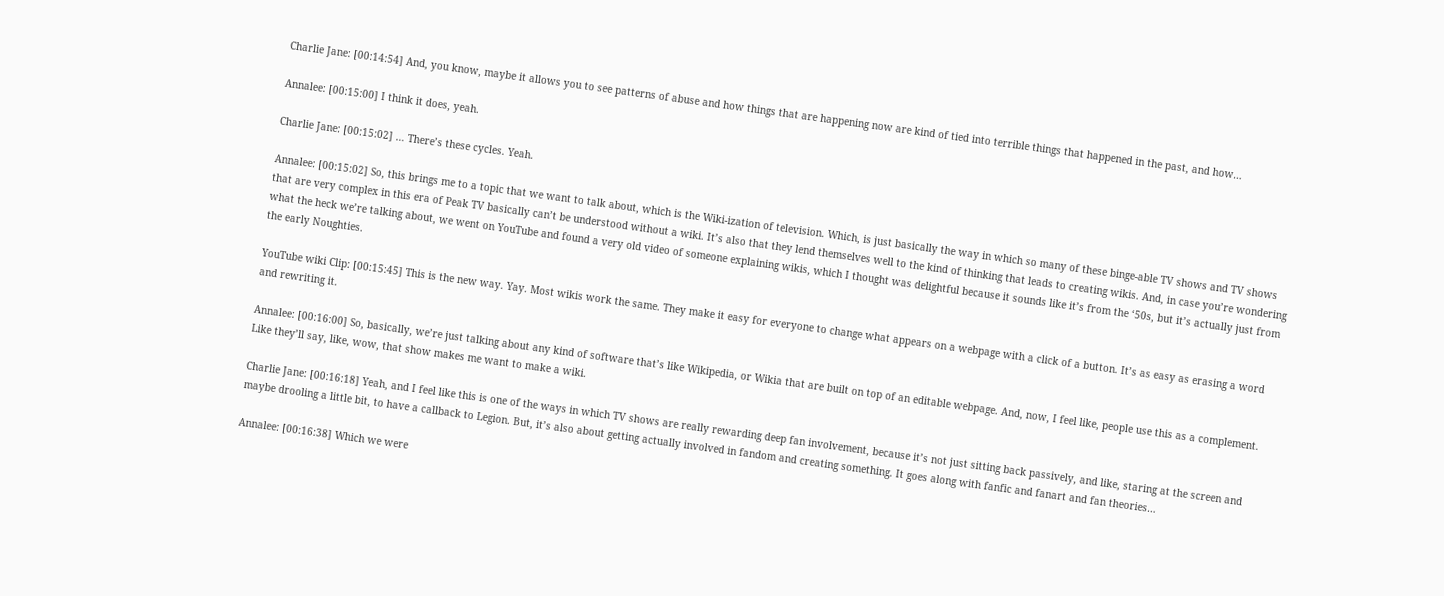Charlie Jane: [00:14:54] And, you know, maybe it allows you to see patterns of abuse and how things that are happening now are kind of tied into terrible things that happened in the past, and how…

Annalee: [00:15:00] I think it does, yeah.

Charlie Jane: [00:15:02] … There’s these cycles. Yeah.

Annalee: [00:15:02] So, this brings me to a topic that we want to talk about, which is the Wiki-ization of television. Which, is just basically the way in which so many of these binge-able TV shows and TV shows that are very complex in this era of Peak TV basically can’t be understood without a wiki. It’s also that they lend themselves well to the kind of thinking that leads to creating wikis. And, in case you’re wondering what the heck we’re talking about, we went on YouTube and found a very old video of someone explaining wikis, which I thought was delightful because it sounds like it’s from the ‘50s, but it’s actually just from the early Noughties.

YouTube wiki Clip: [00:15:45] This is the new way. Yay. Most wikis work the same. They make it easy for everyone to change what appears on a webpage with a click of a button. It’s as easy as erasing a word and rewriting it.

Annalee: [00:16:00] So, basically, we’re just talking about any kind of software that’s like Wikipedia, or Wikia that are built on top of an editable webpage. And, now, I feel like, people use this as a complement. Like they’ll say, like, wow, that show makes me want to make a wiki.

Charlie Jane: [00:16:18] Yeah, and I feel like this is one of the ways in which TV shows are really rewarding deep fan involvement, because it’s not just sitting back passively, and like, staring at the screen and maybe drooling a little bit, to have a callback to Legion. But, it’s also about getting actually involved in fandom and creating something. It goes along with fanfic and fanart and fan theories…

Annalee: [00:16:38] Which we were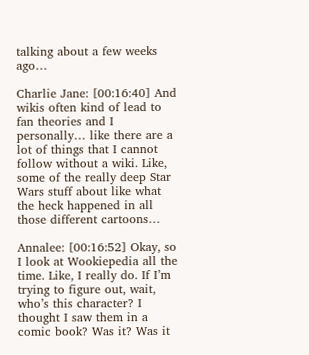talking about a few weeks ago…

Charlie Jane: [00:16:40] And wikis often kind of lead to fan theories and I personally… like there are a lot of things that I cannot follow without a wiki. Like, some of the really deep Star Wars stuff about like what the heck happened in all those different cartoons…

Annalee: [00:16:52] Okay, so I look at Wookiepedia all the time. Like, I really do. If I’m trying to figure out, wait, who’s this character? I thought I saw them in a comic book? Was it? Was it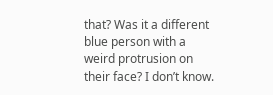that? Was it a different blue person with a weird protrusion on their face? I don’t know.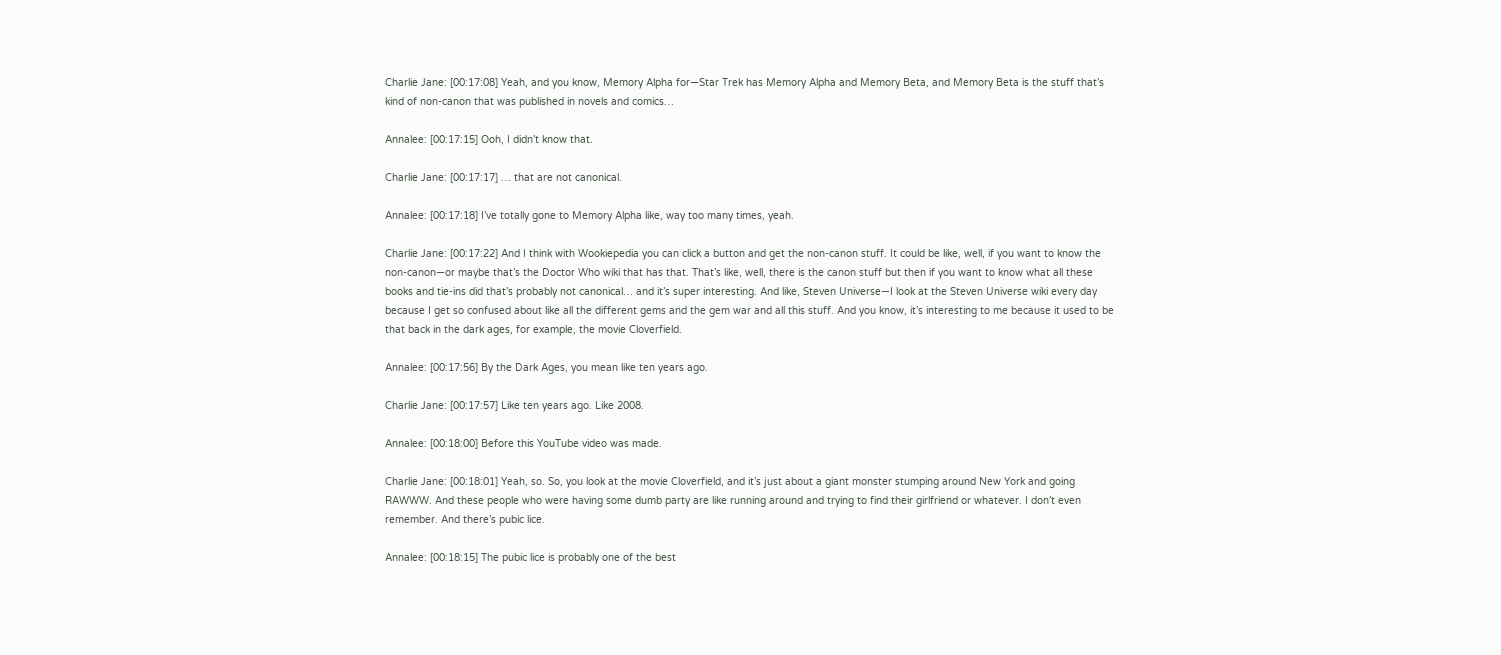Charlie Jane: [00:17:08] Yeah, and you know, Memory Alpha for—Star Trek has Memory Alpha and Memory Beta, and Memory Beta is the stuff that’s kind of non-canon that was published in novels and comics…

Annalee: [00:17:15] Ooh, I didn’t know that.

Charlie Jane: [00:17:17] … that are not canonical.

Annalee: [00:17:18] I’ve totally gone to Memory Alpha like, way too many times, yeah.

Charlie Jane: [00:17:22] And I think with Wookiepedia you can click a button and get the non-canon stuff. It could be like, well, if you want to know the non-canon—or maybe that’s the Doctor Who wiki that has that. That’s like, well, there is the canon stuff but then if you want to know what all these books and tie-ins did that’s probably not canonical… and it’s super interesting. And like, Steven Universe—I look at the Steven Universe wiki every day because I get so confused about like all the different gems and the gem war and all this stuff. And you know, it’s interesting to me because it used to be that back in the dark ages, for example, the movie Cloverfield.

Annalee: [00:17:56] By the Dark Ages, you mean like ten years ago.

Charlie Jane: [00:17:57] Like ten years ago. Like 2008.

Annalee: [00:18:00] Before this YouTube video was made.

Charlie Jane: [00:18:01] Yeah, so. So, you look at the movie Cloverfield, and it’s just about a giant monster stumping around New York and going RAWWW. And these people who were having some dumb party are like running around and trying to find their girlfriend or whatever. I don’t even remember. And there’s pubic lice.

Annalee: [00:18:15] The pubic lice is probably one of the best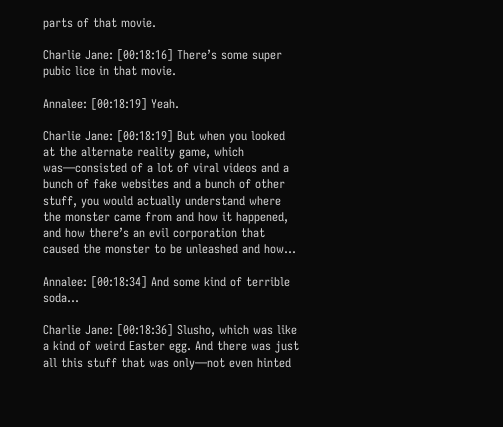parts of that movie.

Charlie Jane: [00:18:16] There’s some super pubic lice in that movie.

Annalee: [00:18:19] Yeah.

Charlie Jane: [00:18:19] But when you looked at the alternate reality game, which was—consisted of a lot of viral videos and a bunch of fake websites and a bunch of other stuff, you would actually understand where the monster came from and how it happened, and how there’s an evil corporation that caused the monster to be unleashed and how…

Annalee: [00:18:34] And some kind of terrible soda…

Charlie Jane: [00:18:36] Slusho, which was like a kind of weird Easter egg. And there was just all this stuff that was only—not even hinted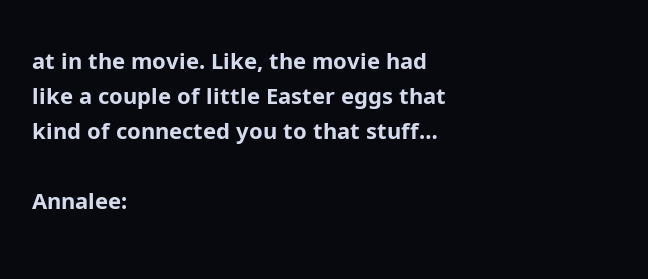at in the movie. Like, the movie had like a couple of little Easter eggs that kind of connected you to that stuff…

Annalee: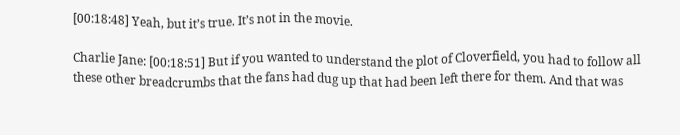[00:18:48] Yeah, but it’s true. It’s not in the movie.

Charlie Jane: [00:18:51] But if you wanted to understand the plot of Cloverfield, you had to follow all these other breadcrumbs that the fans had dug up that had been left there for them. And that was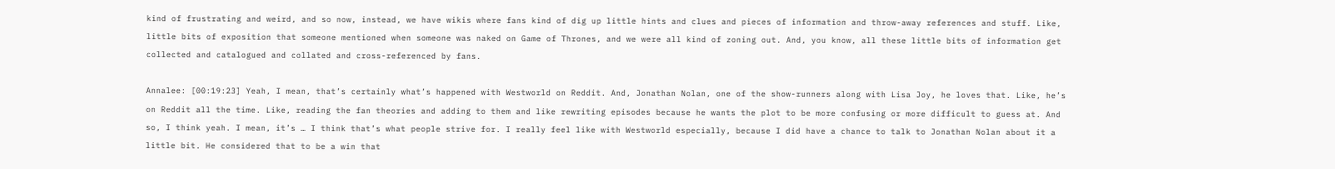kind of frustrating and weird, and so now, instead, we have wikis where fans kind of dig up little hints and clues and pieces of information and throw-away references and stuff. Like, little bits of exposition that someone mentioned when someone was naked on Game of Thrones, and we were all kind of zoning out. And, you know, all these little bits of information get collected and catalogued and collated and cross-referenced by fans.

Annalee: [00:19:23] Yeah, I mean, that’s certainly what’s happened with Westworld on Reddit. And, Jonathan Nolan, one of the show-runners along with Lisa Joy, he loves that. Like, he’s on Reddit all the time. Like, reading the fan theories and adding to them and like rewriting episodes because he wants the plot to be more confusing or more difficult to guess at. And so, I think yeah. I mean, it’s … I think that’s what people strive for. I really feel like with Westworld especially, because I did have a chance to talk to Jonathan Nolan about it a little bit. He considered that to be a win that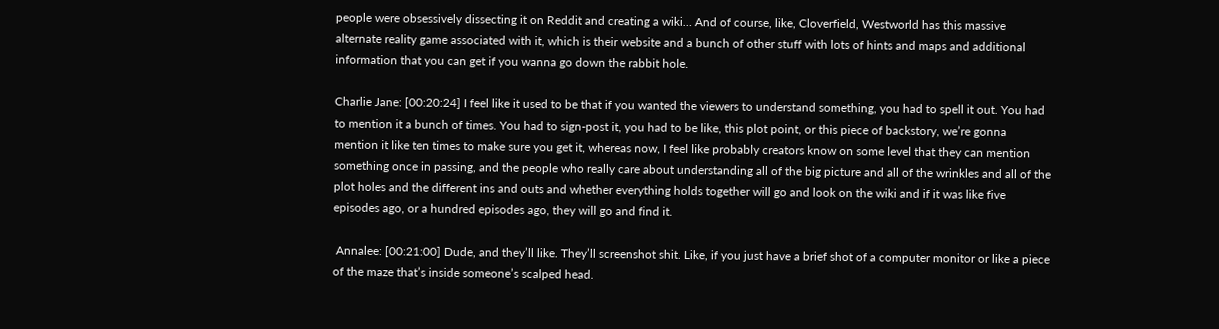people were obsessively dissecting it on Reddit and creating a wiki… And of course, like, Cloverfield, Westworld has this massive alternate reality game associated with it, which is their website and a bunch of other stuff with lots of hints and maps and additional information that you can get if you wanna go down the rabbit hole.

Charlie Jane: [00:20:24] I feel like it used to be that if you wanted the viewers to understand something, you had to spell it out. You had to mention it a bunch of times. You had to sign-post it, you had to be like, this plot point, or this piece of backstory, we’re gonna mention it like ten times to make sure you get it, whereas now, I feel like probably creators know on some level that they can mention something once in passing, and the people who really care about understanding all of the big picture and all of the wrinkles and all of the plot holes and the different ins and outs and whether everything holds together will go and look on the wiki and if it was like five episodes ago, or a hundred episodes ago, they will go and find it.

 Annalee: [00:21:00] Dude, and they’ll like. They’ll screenshot shit. Like, if you just have a brief shot of a computer monitor or like a piece of the maze that’s inside someone’s scalped head.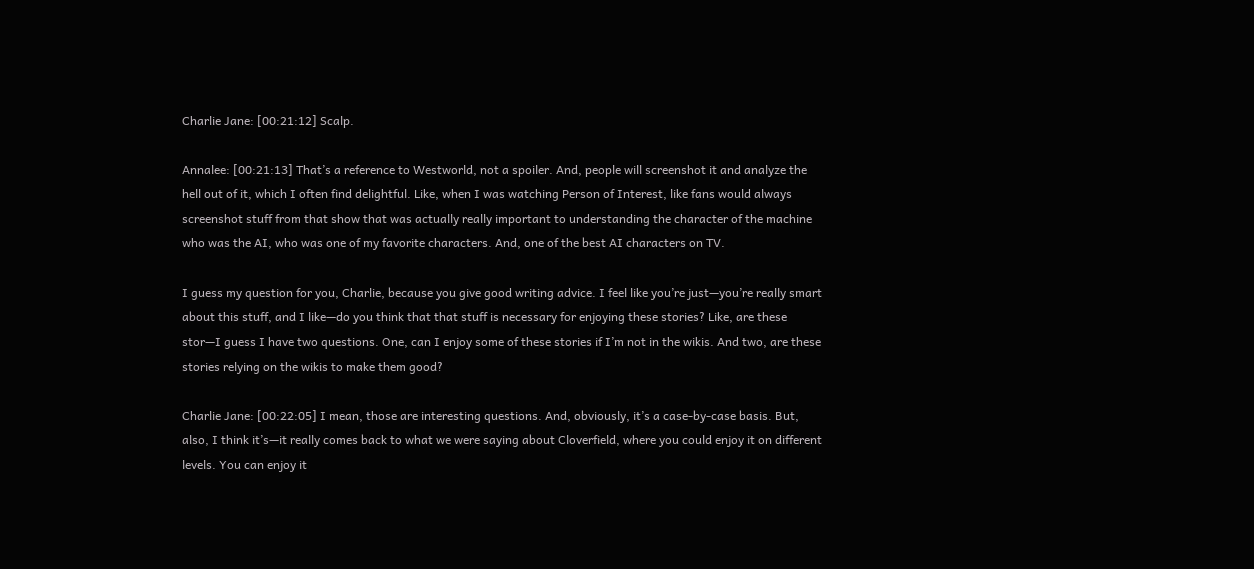Charlie Jane: [00:21:12] Scalp.

Annalee: [00:21:13] That’s a reference to Westworld, not a spoiler. And, people will screenshot it and analyze the hell out of it, which I often find delightful. Like, when I was watching Person of Interest, like fans would always screenshot stuff from that show that was actually really important to understanding the character of the machine who was the AI, who was one of my favorite characters. And, one of the best AI characters on TV.

I guess my question for you, Charlie, because you give good writing advice. I feel like you’re just—you’re really smart about this stuff, and I like—do you think that that stuff is necessary for enjoying these stories? Like, are these stor—I guess I have two questions. One, can I enjoy some of these stories if I’m not in the wikis. And two, are these stories relying on the wikis to make them good?

Charlie Jane: [00:22:05] I mean, those are interesting questions. And, obviously, it’s a case-by-case basis. But, also, I think it’s—it really comes back to what we were saying about Cloverfield, where you could enjoy it on different levels. You can enjoy it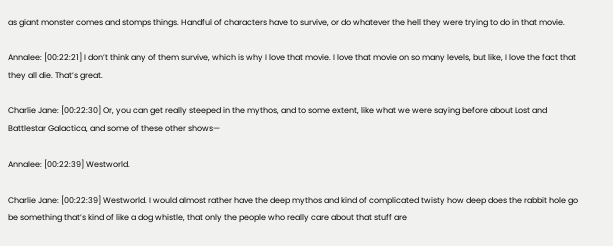as giant monster comes and stomps things. Handful of characters have to survive, or do whatever the hell they were trying to do in that movie.

Annalee: [00:22:21] I don’t think any of them survive, which is why I love that movie. I love that movie on so many levels, but like, I love the fact that they all die. That’s great.

Charlie Jane: [00:22:30] Or, you can get really steeped in the mythos, and to some extent, like what we were saying before about Lost and Battlestar Galactica, and some of these other shows—

Annalee: [00:22:39] Westworld.

Charlie Jane: [00:22:39] Westworld. I would almost rather have the deep mythos and kind of complicated twisty how deep does the rabbit hole go be something that’s kind of like a dog whistle, that only the people who really care about that stuff are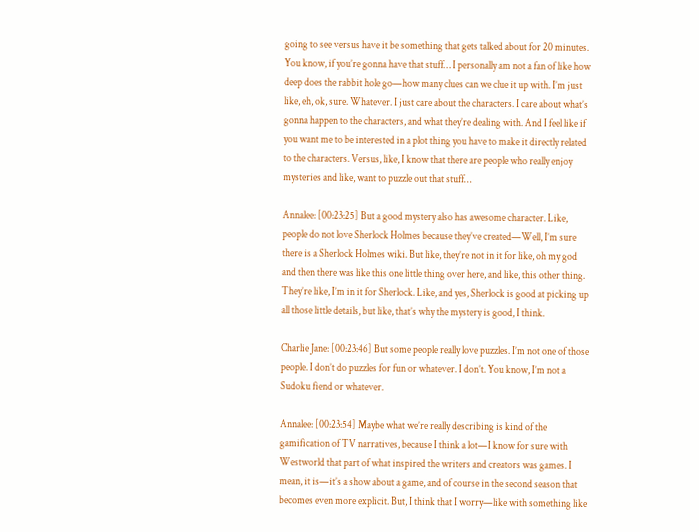going to see versus have it be something that gets talked about for 20 minutes. You know, if you’re gonna have that stuff… I personally am not a fan of like how deep does the rabbit hole go—how many clues can we clue it up with. I’m just like, eh, ok, sure. Whatever. I just care about the characters. I care about what’s gonna happen to the characters, and what they’re dealing with. And I feel like if you want me to be interested in a plot thing you have to make it directly related to the characters. Versus, like, I know that there are people who really enjoy mysteries and like, want to puzzle out that stuff…

Annalee: [00:23:25] But a good mystery also has awesome character. Like, people do not love Sherlock Holmes because they’ve created—Well, I’m sure there is a Sherlock Holmes wiki. But like, they’re not in it for like, oh my god and then there was like this one little thing over here, and like, this other thing. They’re like, I’m in it for Sherlock. Like, and yes, Sherlock is good at picking up all those little details, but like, that’s why the mystery is good, I think.

Charlie Jane: [00:23:46] But some people really love puzzles. I’m not one of those people. I don’t do puzzles for fun or whatever. I don’t. You know, I’m not a Sudoku fiend or whatever.

Annalee: [00:23:54] Maybe what we’re really describing is kind of the gamification of TV narratives, because I think a lot—I know for sure with Westworld that part of what inspired the writers and creators was games. I mean, it is—it’s a show about a game, and of course in the second season that becomes even more explicit. But, I think that I worry—like with something like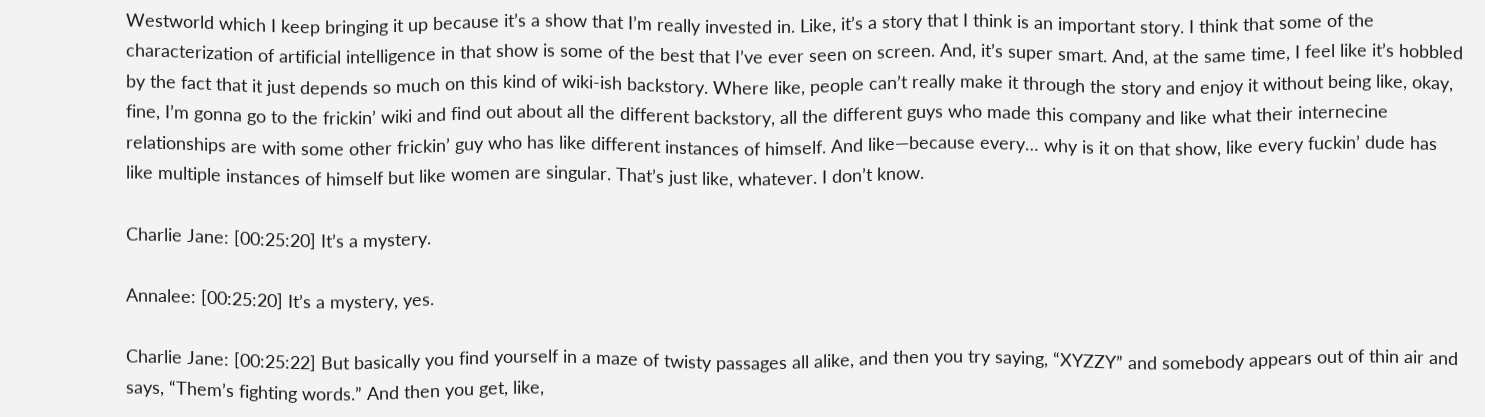Westworld which I keep bringing it up because it’s a show that I’m really invested in. Like, it’s a story that I think is an important story. I think that some of the characterization of artificial intelligence in that show is some of the best that I’ve ever seen on screen. And, it’s super smart. And, at the same time, I feel like it’s hobbled by the fact that it just depends so much on this kind of wiki-ish backstory. Where like, people can’t really make it through the story and enjoy it without being like, okay, fine, I’m gonna go to the frickin’ wiki and find out about all the different backstory, all the different guys who made this company and like what their internecine relationships are with some other frickin’ guy who has like different instances of himself. And like—because every… why is it on that show, like every fuckin’ dude has like multiple instances of himself but like women are singular. That’s just like, whatever. I don’t know.

Charlie Jane: [00:25:20] It’s a mystery.

Annalee: [00:25:20] It’s a mystery, yes.

Charlie Jane: [00:25:22] But basically you find yourself in a maze of twisty passages all alike, and then you try saying, “XYZZY” and somebody appears out of thin air and says, “Them’s fighting words.” And then you get, like,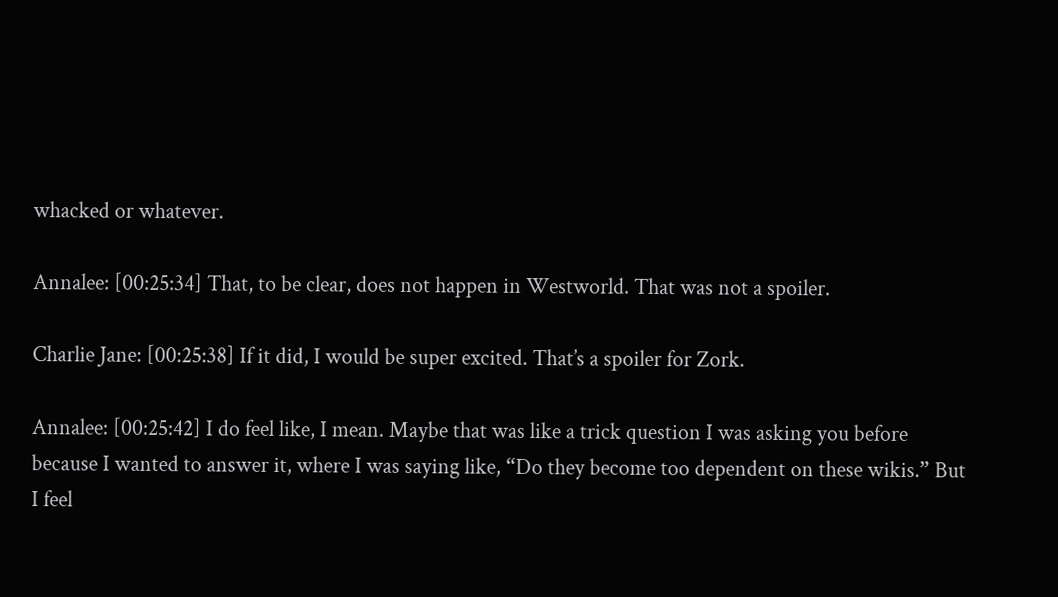whacked or whatever.

Annalee: [00:25:34] That, to be clear, does not happen in Westworld. That was not a spoiler.

Charlie Jane: [00:25:38] If it did, I would be super excited. That’s a spoiler for Zork.

Annalee: [00:25:42] I do feel like, I mean. Maybe that was like a trick question I was asking you before because I wanted to answer it, where I was saying like, “Do they become too dependent on these wikis.” But I feel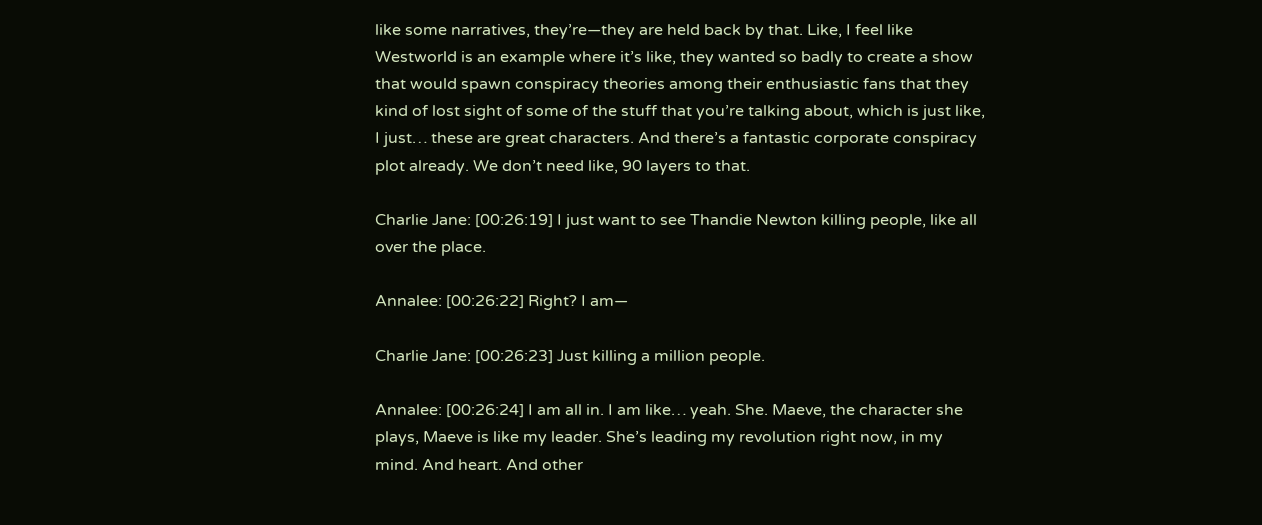like some narratives, they’re—they are held back by that. Like, I feel like Westworld is an example where it’s like, they wanted so badly to create a show that would spawn conspiracy theories among their enthusiastic fans that they kind of lost sight of some of the stuff that you’re talking about, which is just like, I just… these are great characters. And there’s a fantastic corporate conspiracy plot already. We don’t need like, 90 layers to that.

Charlie Jane: [00:26:19] I just want to see Thandie Newton killing people, like all over the place.

Annalee: [00:26:22] Right? I am—

Charlie Jane: [00:26:23] Just killing a million people.

Annalee: [00:26:24] I am all in. I am like… yeah. She. Maeve, the character she plays, Maeve is like my leader. She’s leading my revolution right now, in my mind. And heart. And other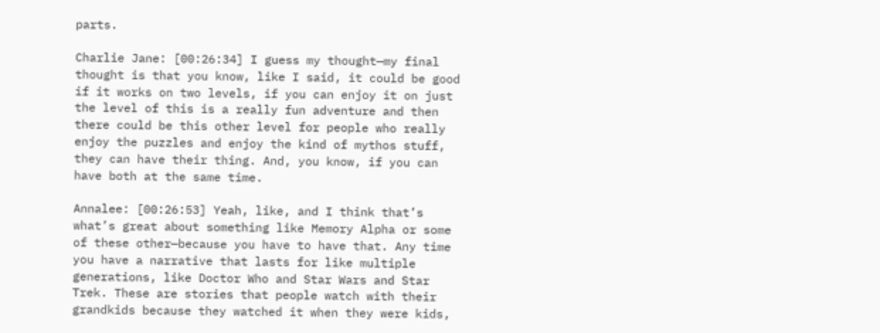parts.

Charlie Jane: [00:26:34] I guess my thought—my final thought is that you know, like I said, it could be good if it works on two levels, if you can enjoy it on just the level of this is a really fun adventure and then there could be this other level for people who really enjoy the puzzles and enjoy the kind of mythos stuff, they can have their thing. And, you know, if you can have both at the same time.

Annalee: [00:26:53] Yeah, like, and I think that’s what’s great about something like Memory Alpha or some of these other—because you have to have that. Any time you have a narrative that lasts for like multiple generations, like Doctor Who and Star Wars and Star Trek. These are stories that people watch with their grandkids because they watched it when they were kids,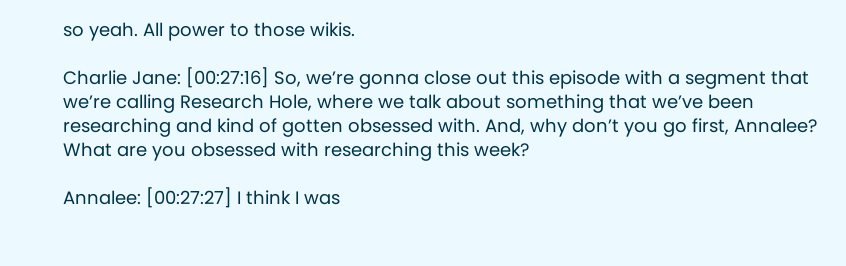so yeah. All power to those wikis.

Charlie Jane: [00:27:16] So, we’re gonna close out this episode with a segment that we’re calling Research Hole, where we talk about something that we’ve been researching and kind of gotten obsessed with. And, why don’t you go first, Annalee? What are you obsessed with researching this week?

Annalee: [00:27:27] I think I was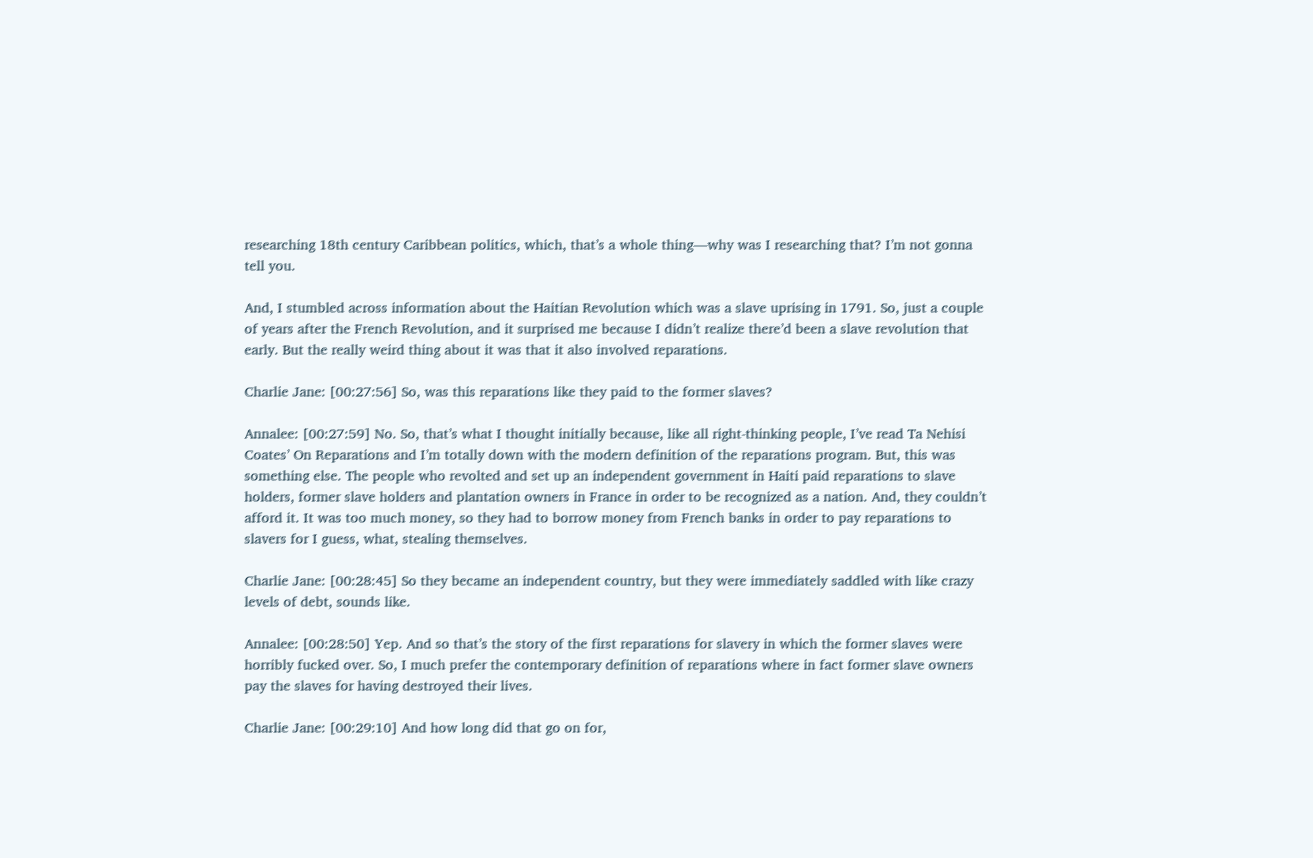researching 18th century Caribbean politics, which, that’s a whole thing—why was I researching that? I’m not gonna tell you.

And, I stumbled across information about the Haitian Revolution which was a slave uprising in 1791. So, just a couple of years after the French Revolution, and it surprised me because I didn’t realize there’d been a slave revolution that early. But the really weird thing about it was that it also involved reparations.

Charlie Jane: [00:27:56] So, was this reparations like they paid to the former slaves?

Annalee: [00:27:59] No. So, that’s what I thought initially because, like all right-thinking people, I’ve read Ta Nehisi Coates’ On Reparations and I’m totally down with the modern definition of the reparations program. But, this was something else. The people who revolted and set up an independent government in Haiti paid reparations to slave holders, former slave holders and plantation owners in France in order to be recognized as a nation. And, they couldn’t afford it. It was too much money, so they had to borrow money from French banks in order to pay reparations to slavers for I guess, what, stealing themselves.

Charlie Jane: [00:28:45] So they became an independent country, but they were immediately saddled with like crazy levels of debt, sounds like.

Annalee: [00:28:50] Yep. And so that’s the story of the first reparations for slavery in which the former slaves were horribly fucked over. So, I much prefer the contemporary definition of reparations where in fact former slave owners pay the slaves for having destroyed their lives.

Charlie Jane: [00:29:10] And how long did that go on for,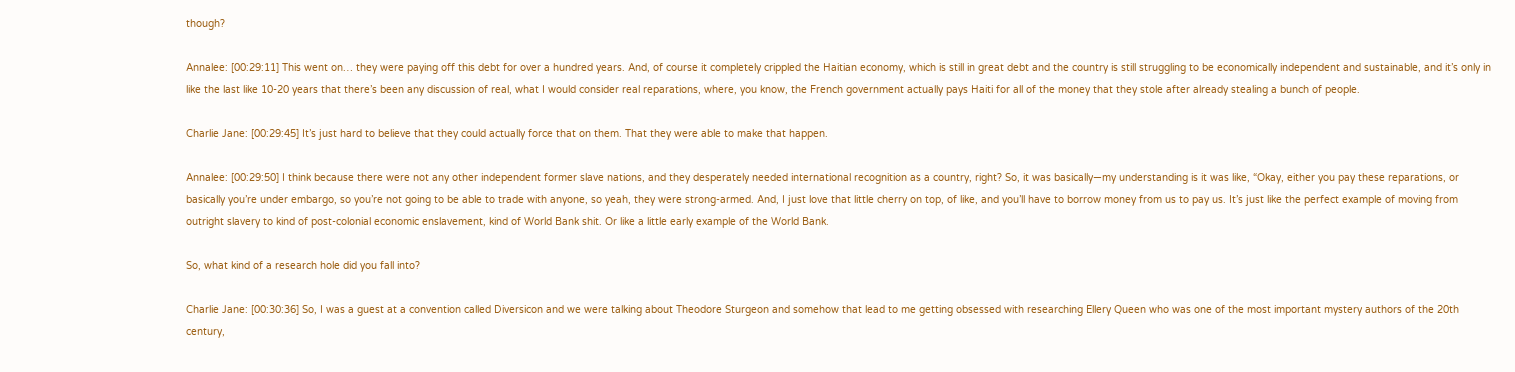though?

Annalee: [00:29:11] This went on… they were paying off this debt for over a hundred years. And, of course it completely crippled the Haitian economy, which is still in great debt and the country is still struggling to be economically independent and sustainable, and it’s only in like the last like 10-20 years that there’s been any discussion of real, what I would consider real reparations, where, you know, the French government actually pays Haiti for all of the money that they stole after already stealing a bunch of people.

Charlie Jane: [00:29:45] It’s just hard to believe that they could actually force that on them. That they were able to make that happen.

Annalee: [00:29:50] I think because there were not any other independent former slave nations, and they desperately needed international recognition as a country, right? So, it was basically—my understanding is it was like, “Okay, either you pay these reparations, or basically you’re under embargo, so you’re not going to be able to trade with anyone, so yeah, they were strong-armed. And, I just love that little cherry on top, of like, and you’ll have to borrow money from us to pay us. It’s just like the perfect example of moving from outright slavery to kind of post-colonial economic enslavement, kind of World Bank shit. Or like a little early example of the World Bank.

So, what kind of a research hole did you fall into?

Charlie Jane: [00:30:36] So, I was a guest at a convention called Diversicon and we were talking about Theodore Sturgeon and somehow that lead to me getting obsessed with researching Ellery Queen who was one of the most important mystery authors of the 20th century,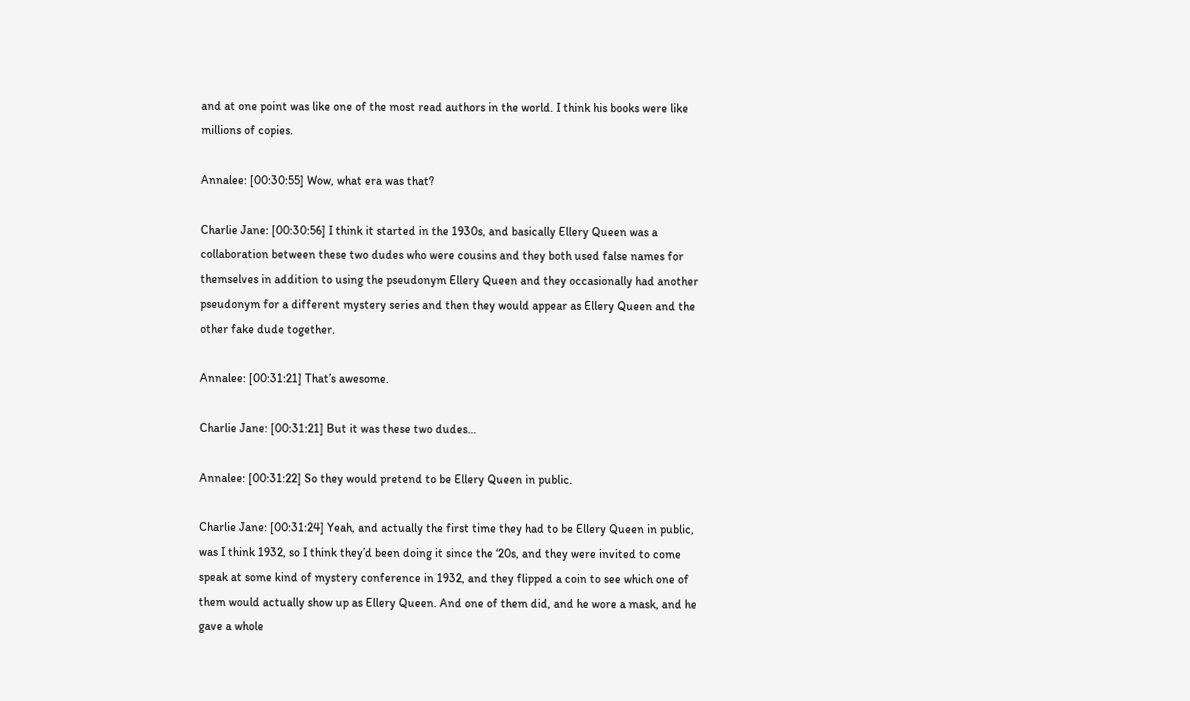and at one point was like one of the most read authors in the world. I think his books were like millions of copies.

Annalee: [00:30:55] Wow, what era was that?

Charlie Jane: [00:30:56] I think it started in the 1930s, and basically Ellery Queen was a collaboration between these two dudes who were cousins and they both used false names for themselves in addition to using the pseudonym Ellery Queen and they occasionally had another pseudonym for a different mystery series and then they would appear as Ellery Queen and the other fake dude together.

Annalee: [00:31:21] That’s awesome.

Charlie Jane: [00:31:21] But it was these two dudes…

Annalee: [00:31:22] So they would pretend to be Ellery Queen in public.

Charlie Jane: [00:31:24] Yeah, and actually the first time they had to be Ellery Queen in public, was I think 1932, so I think they’d been doing it since the ‘20s, and they were invited to come speak at some kind of mystery conference in 1932, and they flipped a coin to see which one of them would actually show up as Ellery Queen. And one of them did, and he wore a mask, and he gave a whole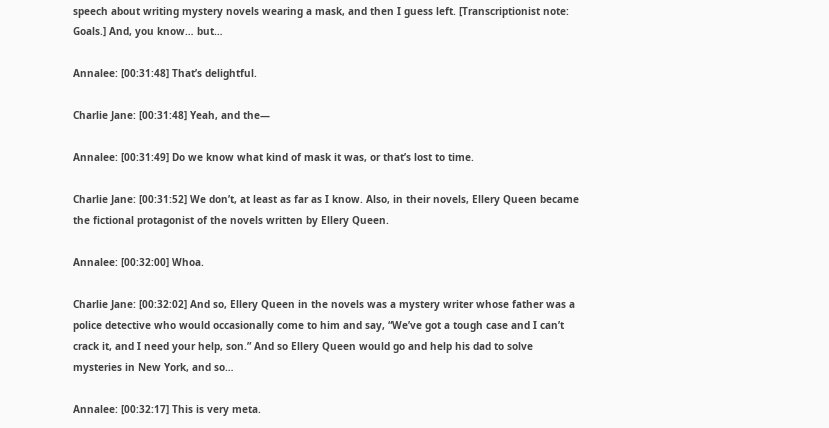speech about writing mystery novels wearing a mask, and then I guess left. [Transcriptionist note: Goals.] And, you know… but…

Annalee: [00:31:48] That’s delightful.

Charlie Jane: [00:31:48] Yeah, and the—

Annalee: [00:31:49] Do we know what kind of mask it was, or that’s lost to time.

Charlie Jane: [00:31:52] We don’t, at least as far as I know. Also, in their novels, Ellery Queen became the fictional protagonist of the novels written by Ellery Queen.

Annalee: [00:32:00] Whoa.

Charlie Jane: [00:32:02] And so, Ellery Queen in the novels was a mystery writer whose father was a police detective who would occasionally come to him and say, “We’ve got a tough case and I can’t crack it, and I need your help, son.” And so Ellery Queen would go and help his dad to solve mysteries in New York, and so…

Annalee: [00:32:17] This is very meta.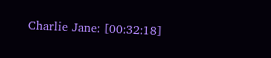Charlie Jane: [00:32:18]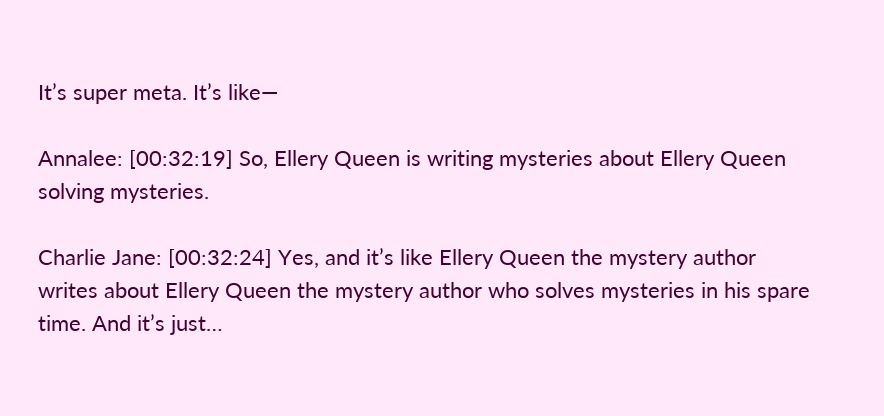It’s super meta. It’s like—

Annalee: [00:32:19] So, Ellery Queen is writing mysteries about Ellery Queen solving mysteries.

Charlie Jane: [00:32:24] Yes, and it’s like Ellery Queen the mystery author writes about Ellery Queen the mystery author who solves mysteries in his spare time. And it’s just…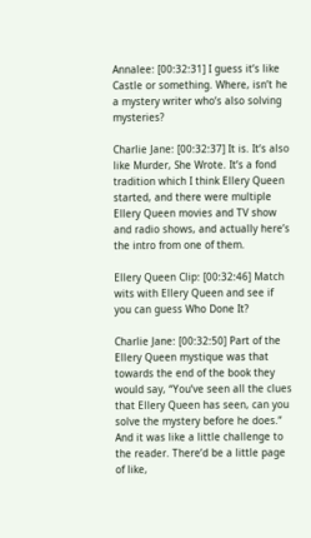Annalee: [00:32:31] I guess it’s like Castle or something. Where, isn’t he a mystery writer who’s also solving mysteries?

Charlie Jane: [00:32:37] It is. It’s also like Murder, She Wrote. It’s a fond tradition which I think Ellery Queen started, and there were multiple Ellery Queen movies and TV show and radio shows, and actually here’s the intro from one of them.

Ellery Queen Clip: [00:32:46] Match wits with Ellery Queen and see if you can guess Who Done It?

Charlie Jane: [00:32:50] Part of the Ellery Queen mystique was that towards the end of the book they would say, “You’ve seen all the clues that Ellery Queen has seen, can you solve the mystery before he does.” And it was like a little challenge to the reader. There’d be a little page of like,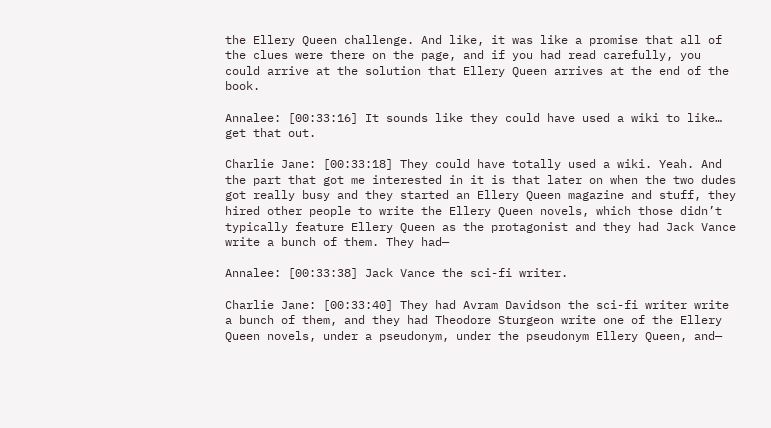the Ellery Queen challenge. And like, it was like a promise that all of the clues were there on the page, and if you had read carefully, you could arrive at the solution that Ellery Queen arrives at the end of the book.

Annalee: [00:33:16] It sounds like they could have used a wiki to like… get that out.

Charlie Jane: [00:33:18] They could have totally used a wiki. Yeah. And the part that got me interested in it is that later on when the two dudes got really busy and they started an Ellery Queen magazine and stuff, they hired other people to write the Ellery Queen novels, which those didn’t typically feature Ellery Queen as the protagonist and they had Jack Vance write a bunch of them. They had—

Annalee: [00:33:38] Jack Vance the sci-fi writer.

Charlie Jane: [00:33:40] They had Avram Davidson the sci-fi writer write a bunch of them, and they had Theodore Sturgeon write one of the Ellery Queen novels, under a pseudonym, under the pseudonym Ellery Queen, and—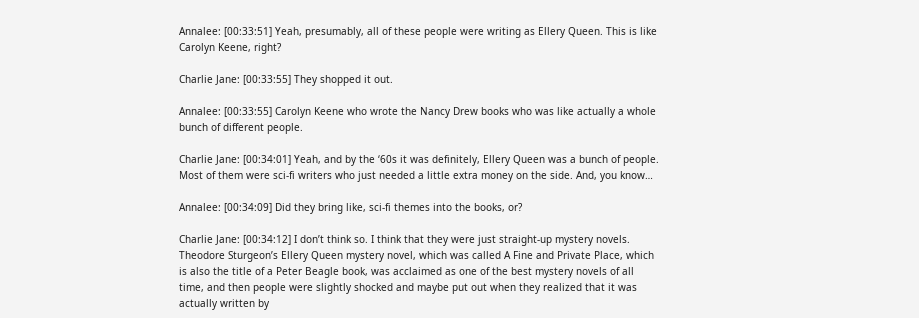Annalee: [00:33:51] Yeah, presumably, all of these people were writing as Ellery Queen. This is like Carolyn Keene, right?

Charlie Jane: [00:33:55] They shopped it out.

Annalee: [00:33:55] Carolyn Keene who wrote the Nancy Drew books who was like actually a whole bunch of different people.

Charlie Jane: [00:34:01] Yeah, and by the ‘60s it was definitely, Ellery Queen was a bunch of people. Most of them were sci-fi writers who just needed a little extra money on the side. And, you know…

Annalee: [00:34:09] Did they bring like, sci-fi themes into the books, or?

Charlie Jane: [00:34:12] I don’t think so. I think that they were just straight-up mystery novels. Theodore Sturgeon’s Ellery Queen mystery novel, which was called A Fine and Private Place, which is also the title of a Peter Beagle book, was acclaimed as one of the best mystery novels of all time, and then people were slightly shocked and maybe put out when they realized that it was actually written by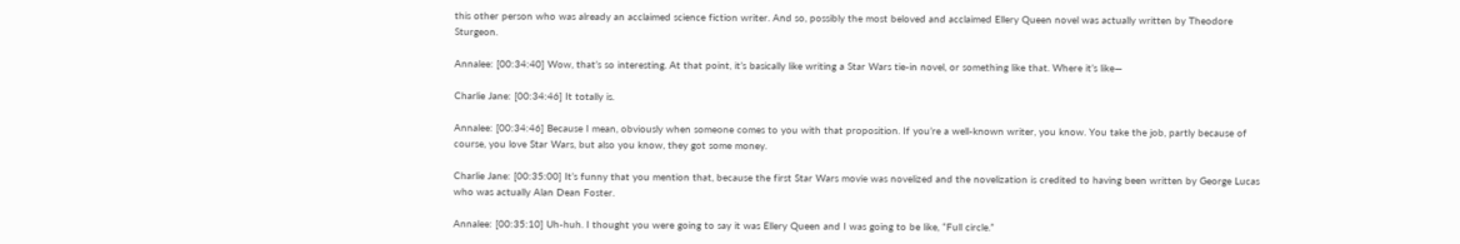this other person who was already an acclaimed science fiction writer. And so, possibly the most beloved and acclaimed Ellery Queen novel was actually written by Theodore Sturgeon.

Annalee: [00:34:40] Wow, that’s so interesting. At that point, it’s basically like writing a Star Wars tie-in novel, or something like that. Where it’s like—

Charlie Jane: [00:34:46] It totally is.

Annalee: [00:34:46] Because I mean, obviously when someone comes to you with that proposition. If you’re a well-known writer, you know. You take the job, partly because of course, you love Star Wars, but also you know, they got some money.

Charlie Jane: [00:35:00] It’s funny that you mention that, because the first Star Wars movie was novelized and the novelization is credited to having been written by George Lucas who was actually Alan Dean Foster.

Annalee: [00:35:10] Uh-huh. I thought you were going to say it was Ellery Queen and I was going to be like, “Full circle.”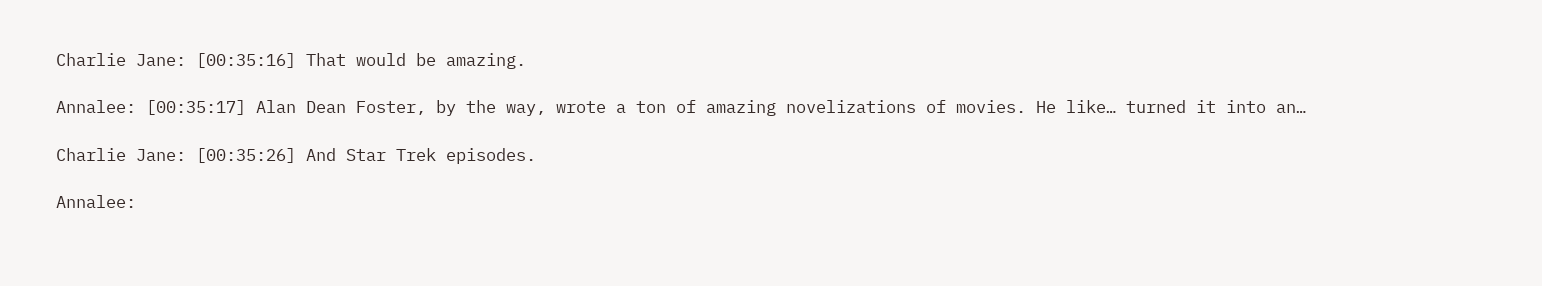Charlie Jane: [00:35:16] That would be amazing.

Annalee: [00:35:17] Alan Dean Foster, by the way, wrote a ton of amazing novelizations of movies. He like… turned it into an…

Charlie Jane: [00:35:26] And Star Trek episodes.

Annalee: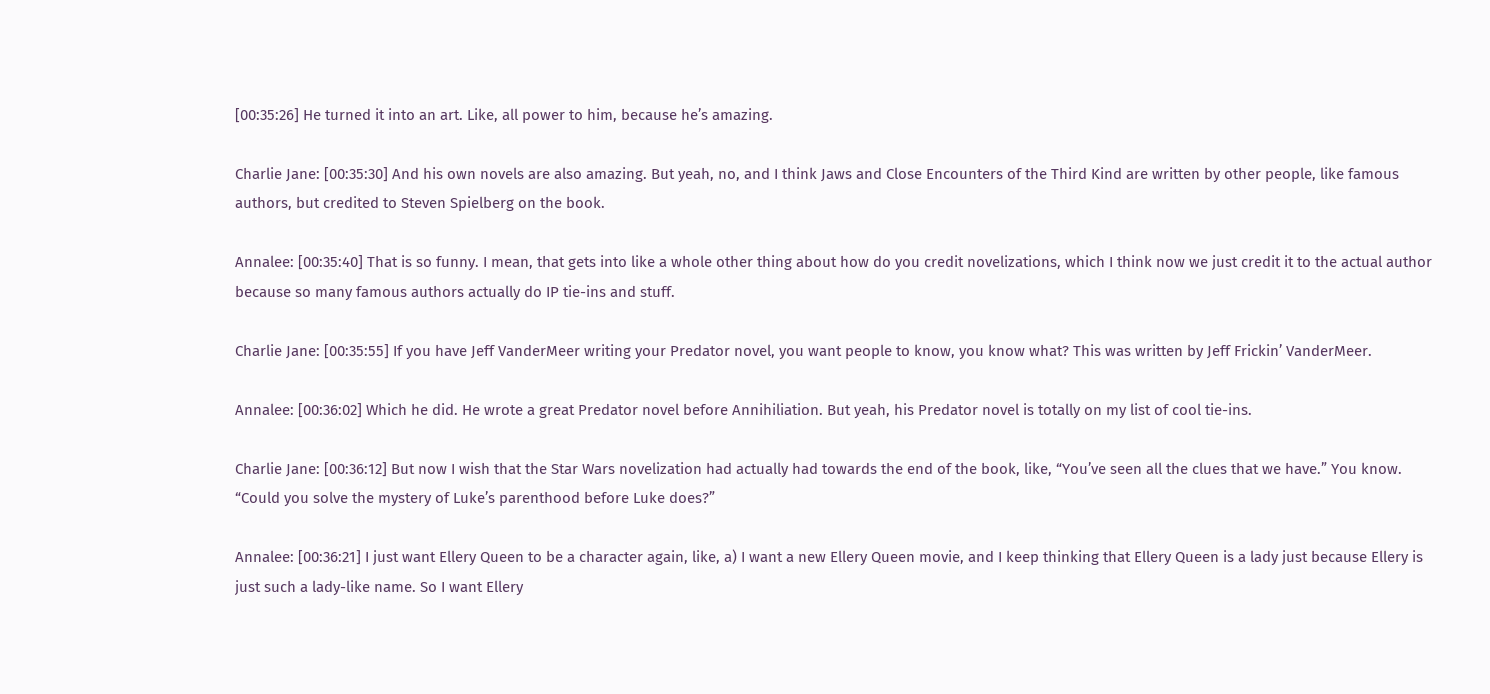[00:35:26] He turned it into an art. Like, all power to him, because he’s amazing.

Charlie Jane: [00:35:30] And his own novels are also amazing. But yeah, no, and I think Jaws and Close Encounters of the Third Kind are written by other people, like famous authors, but credited to Steven Spielberg on the book.

Annalee: [00:35:40] That is so funny. I mean, that gets into like a whole other thing about how do you credit novelizations, which I think now we just credit it to the actual author because so many famous authors actually do IP tie-ins and stuff.

Charlie Jane: [00:35:55] If you have Jeff VanderMeer writing your Predator novel, you want people to know, you know what? This was written by Jeff Frickin’ VanderMeer.

Annalee: [00:36:02] Which he did. He wrote a great Predator novel before Annihiliation. But yeah, his Predator novel is totally on my list of cool tie-ins.

Charlie Jane: [00:36:12] But now I wish that the Star Wars novelization had actually had towards the end of the book, like, “You’ve seen all the clues that we have.” You know. “Could you solve the mystery of Luke’s parenthood before Luke does?”

Annalee: [00:36:21] I just want Ellery Queen to be a character again, like, a) I want a new Ellery Queen movie, and I keep thinking that Ellery Queen is a lady just because Ellery is just such a lady-like name. So I want Ellery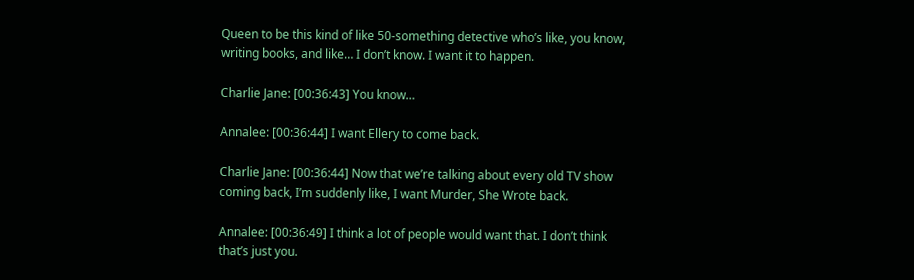Queen to be this kind of like 50-something detective who’s like, you know, writing books, and like… I don’t know. I want it to happen.

Charlie Jane: [00:36:43] You know…

Annalee: [00:36:44] I want Ellery to come back.

Charlie Jane: [00:36:44] Now that we’re talking about every old TV show coming back, I’m suddenly like, I want Murder, She Wrote back.

Annalee: [00:36:49] I think a lot of people would want that. I don’t think that’s just you.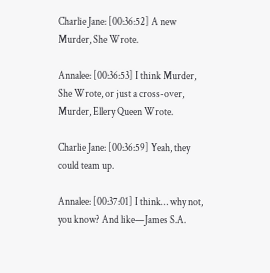Charlie Jane: [00:36:52] A new Murder, She Wrote.

Annalee: [00:36:53] I think Murder, She Wrote, or just a cross-over, Murder, Ellery Queen Wrote.

Charlie Jane: [00:36:59] Yeah, they could team up.

Annalee: [00:37:01] I think… why not, you know? And like—James S.A.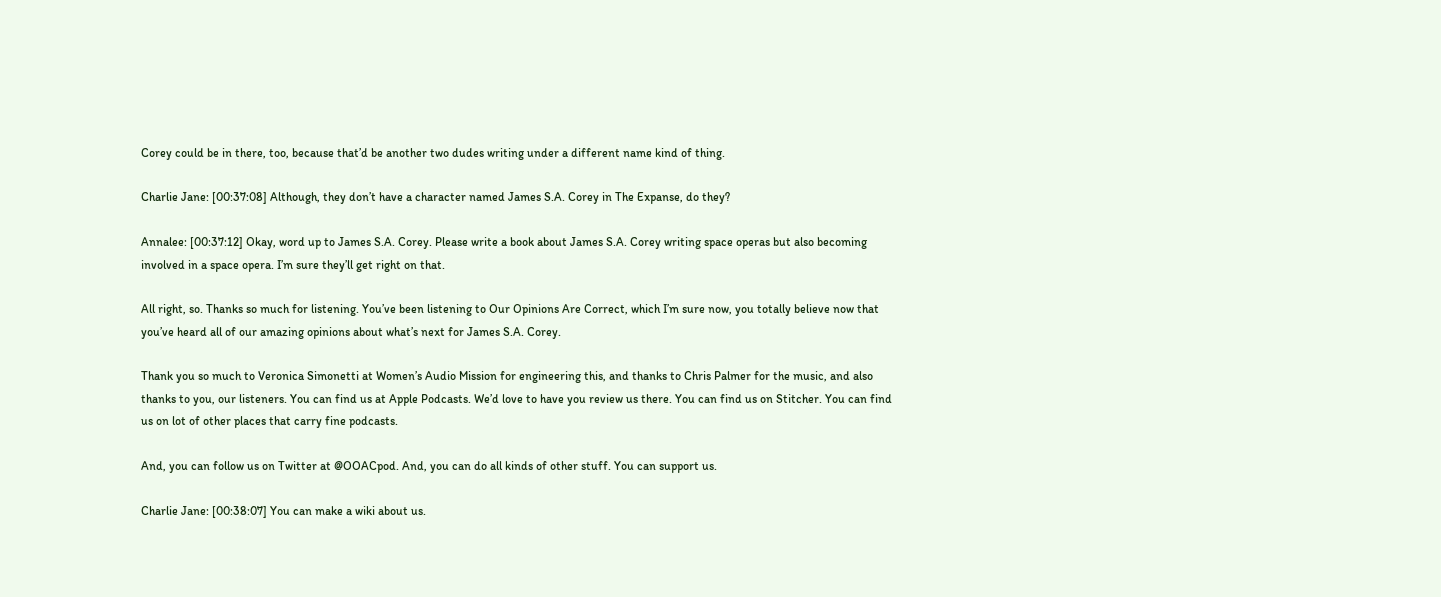Corey could be in there, too, because that’d be another two dudes writing under a different name kind of thing.

Charlie Jane: [00:37:08] Although, they don’t have a character named James S.A. Corey in The Expanse, do they?

Annalee: [00:37:12] Okay, word up to James S.A. Corey. Please write a book about James S.A. Corey writing space operas but also becoming involved in a space opera. I’m sure they’ll get right on that.

All right, so. Thanks so much for listening. You’ve been listening to Our Opinions Are Correct, which I’m sure now, you totally believe now that you’ve heard all of our amazing opinions about what’s next for James S.A. Corey.

Thank you so much to Veronica Simonetti at Women’s Audio Mission for engineering this, and thanks to Chris Palmer for the music, and also thanks to you, our listeners. You can find us at Apple Podcasts. We’d love to have you review us there. You can find us on Stitcher. You can find us on lot of other places that carry fine podcasts.

And, you can follow us on Twitter at @OOACpod. And, you can do all kinds of other stuff. You can support us.

Charlie Jane: [00:38:07] You can make a wiki about us.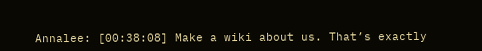Annalee: [00:38:08] Make a wiki about us. That’s exactly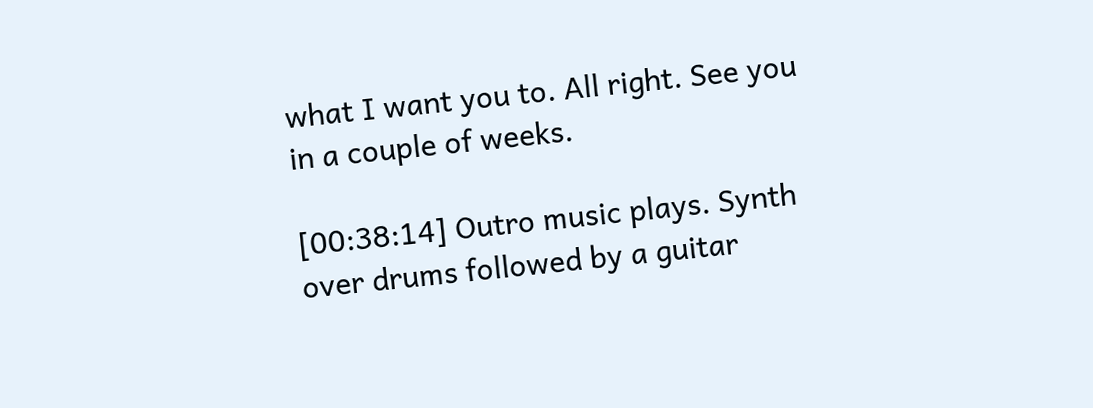what I want you to. All right. See you in a couple of weeks.

[00:38:14] Outro music plays. Synth over drums followed by a guitar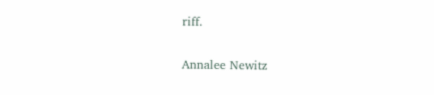riff.

Annalee Newitz